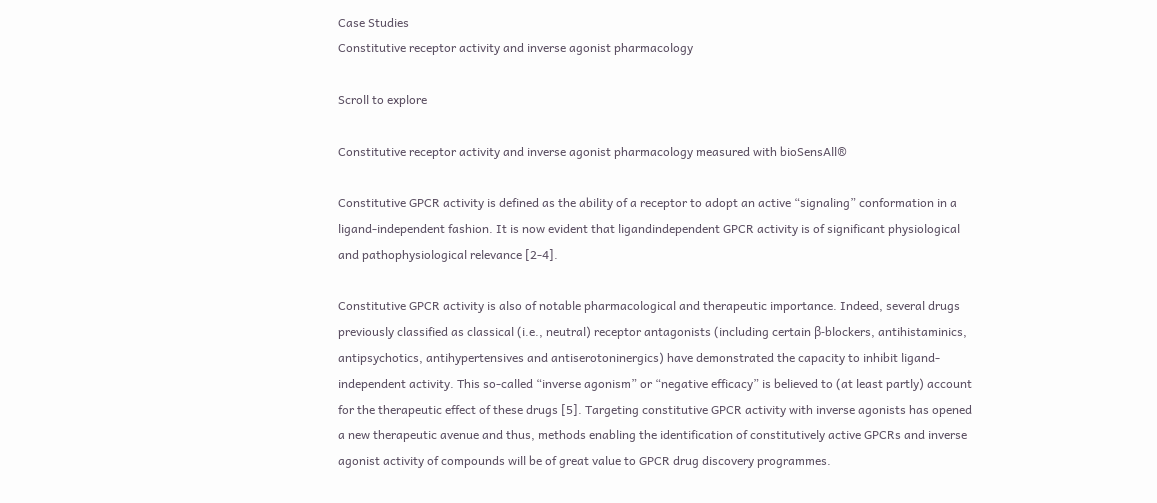Case Studies
Constitutive receptor activity and inverse agonist pharmacology

Scroll to explore

Constitutive receptor activity and inverse agonist pharmacology measured with bioSensAll®

Constitutive GPCR activity is defined as the ability of a receptor to adopt an active “signaling” conformation in a ligand-independent fashion. It is now evident that ligandindependent GPCR activity is of significant physiological and pathophysiological relevance [2-4].

Constitutive GPCR activity is also of notable pharmacological and therapeutic importance. Indeed, several drugs previously classified as classical (i.e., neutral) receptor antagonists (including certain β-blockers, antihistaminics, antipsychotics, antihypertensives and antiserotoninergics) have demonstrated the capacity to inhibit ligand-independent activity. This so-called “inverse agonism” or “negative efficacy” is believed to (at least partly) account for the therapeutic effect of these drugs [5]. Targeting constitutive GPCR activity with inverse agonists has opened a new therapeutic avenue and thus, methods enabling the identification of constitutively active GPCRs and inverse agonist activity of compounds will be of great value to GPCR drug discovery programmes.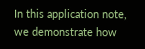In this application note, we demonstrate how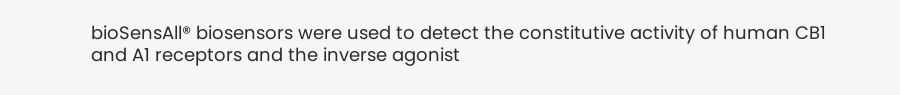bioSensAll® biosensors were used to detect the constitutive activity of human CB1 and A1 receptors and the inverse agonist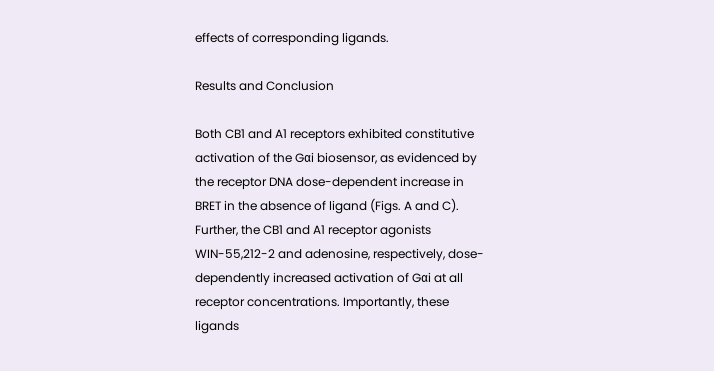effects of corresponding ligands.

Results and Conclusion

Both CB1 and A1 receptors exhibited constitutive activation of the Gαi biosensor, as evidenced by the receptor DNA dose-dependent increase in BRET in the absence of ligand (Figs. A and C). Further, the CB1 and A1 receptor agonists WIN-55,212-2 and adenosine, respectively, dose-dependently increased activation of Gαi at all receptor concentrations. Importantly, these ligands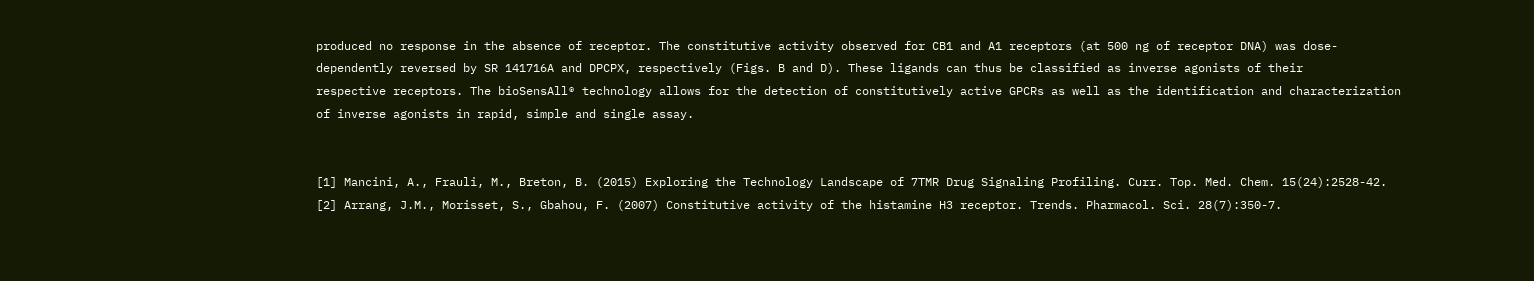produced no response in the absence of receptor. The constitutive activity observed for CB1 and A1 receptors (at 500 ng of receptor DNA) was dose-dependently reversed by SR 141716A and DPCPX, respectively (Figs. B and D). These ligands can thus be classified as inverse agonists of their
respective receptors. The bioSensAll® technology allows for the detection of constitutively active GPCRs as well as the identification and characterization of inverse agonists in rapid, simple and single assay.


[1] Mancini, A., Frauli, M., Breton, B. (2015) Exploring the Technology Landscape of 7TMR Drug Signaling Profiling. Curr. Top. Med. Chem. 15(24):2528-42.
[2] Arrang, J.M., Morisset, S., Gbahou, F. (2007) Constitutive activity of the histamine H3 receptor. Trends. Pharmacol. Sci. 28(7):350-7.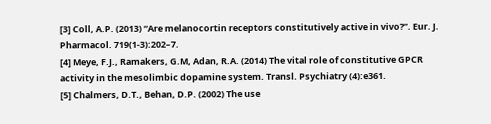[3] Coll, A.P. (2013) “Are melanocortin receptors constitutively active in vivo?”. Eur. J. Pharmacol. 719(1-3):202–7.
[4] Meye, F.J., Ramakers, G.M, Adan, R.A. (2014) The vital role of constitutive GPCR activity in the mesolimbic dopamine system. Transl. Psychiatry (4):e361.
[5] Chalmers, D.T., Behan, D.P. (2002) The use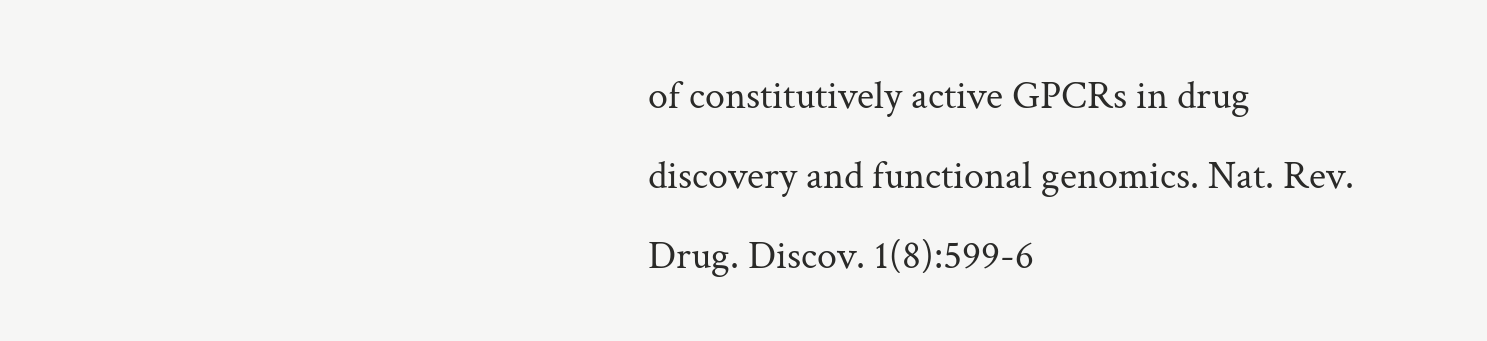of constitutively active GPCRs in drug discovery and functional genomics. Nat. Rev. Drug. Discov. 1(8):599-6